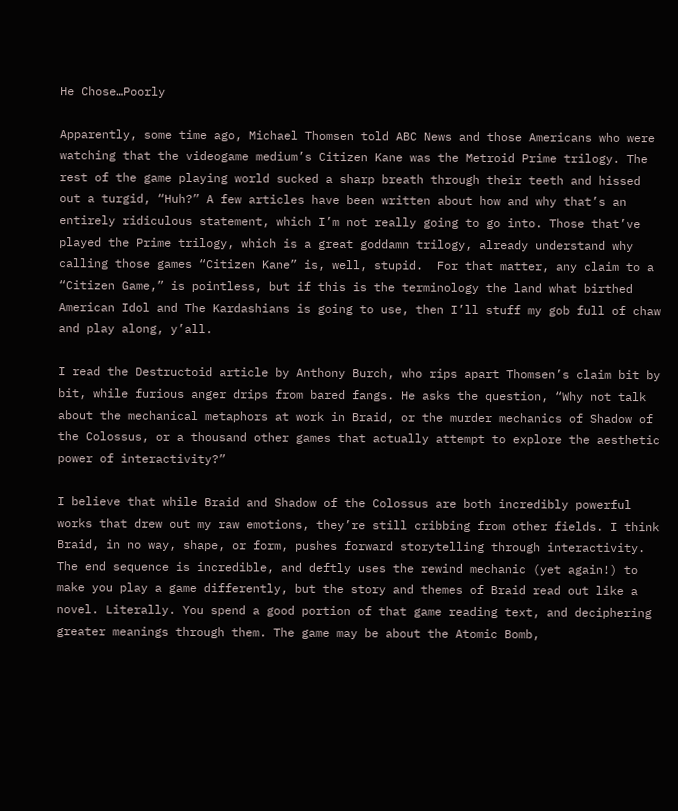He Chose…Poorly

Apparently, some time ago, Michael Thomsen told ABC News and those Americans who were watching that the videogame medium’s Citizen Kane was the Metroid Prime trilogy. The rest of the game playing world sucked a sharp breath through their teeth and hissed out a turgid, “Huh?” A few articles have been written about how and why that’s an entirely ridiculous statement, which I’m not really going to go into. Those that’ve played the Prime trilogy, which is a great goddamn trilogy, already understand why calling those games “Citizen Kane” is, well, stupid.  For that matter, any claim to a “Citizen Game,” is pointless, but if this is the terminology the land what birthed American Idol and The Kardashians is going to use, then I’ll stuff my gob full of chaw and play along, y’all.

I read the Destructoid article by Anthony Burch, who rips apart Thomsen’s claim bit by bit, while furious anger drips from bared fangs. He asks the question, “Why not talk about the mechanical metaphors at work in Braid, or the murder mechanics of Shadow of the Colossus, or a thousand other games that actually attempt to explore the aesthetic power of interactivity?”

I believe that while Braid and Shadow of the Colossus are both incredibly powerful works that drew out my raw emotions, they’re still cribbing from other fields. I think Braid, in no way, shape, or form, pushes forward storytelling through interactivity. The end sequence is incredible, and deftly uses the rewind mechanic (yet again!) to make you play a game differently, but the story and themes of Braid read out like a novel. Literally. You spend a good portion of that game reading text, and deciphering greater meanings through them. The game may be about the Atomic Bomb,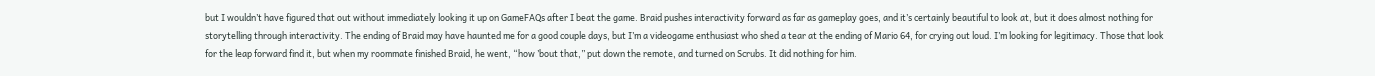but I wouldn’t have figured that out without immediately looking it up on GameFAQs after I beat the game. Braid pushes interactivity forward as far as gameplay goes, and it’s certainly beautiful to look at, but it does almost nothing for storytelling through interactivity. The ending of Braid may have haunted me for a good couple days, but I’m a videogame enthusiast who shed a tear at the ending of Mario 64, for crying out loud. I’m looking for legitimacy. Those that look for the leap forward find it, but when my roommate finished Braid, he went, “how ’bout that,” put down the remote, and turned on Scrubs. It did nothing for him.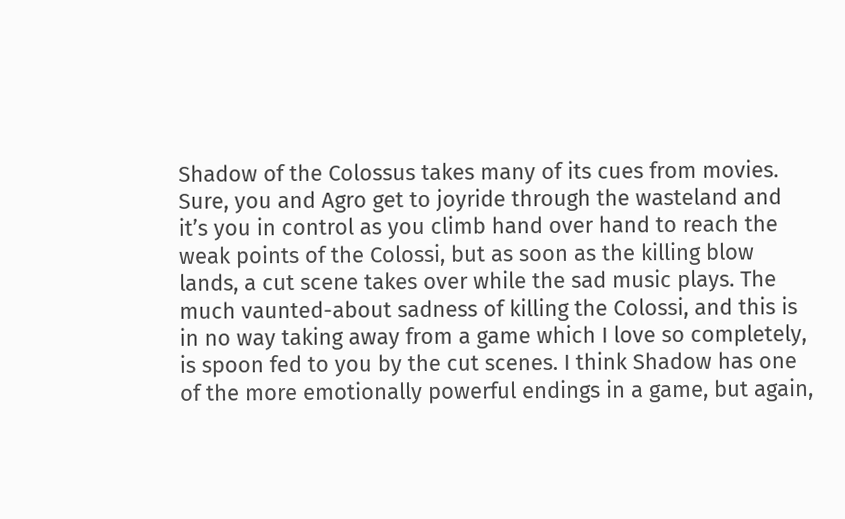Shadow of the Colossus takes many of its cues from movies. Sure, you and Agro get to joyride through the wasteland and it’s you in control as you climb hand over hand to reach the weak points of the Colossi, but as soon as the killing blow lands, a cut scene takes over while the sad music plays. The much vaunted-about sadness of killing the Colossi, and this is in no way taking away from a game which I love so completely, is spoon fed to you by the cut scenes. I think Shadow has one of the more emotionally powerful endings in a game, but again,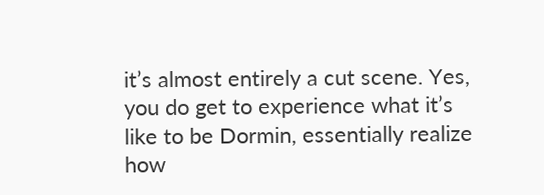it’s almost entirely a cut scene. Yes, you do get to experience what it’s like to be Dormin, essentially realize how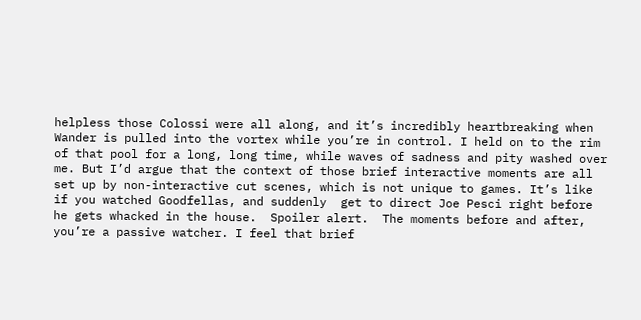helpless those Colossi were all along, and it’s incredibly heartbreaking when Wander is pulled into the vortex while you’re in control. I held on to the rim of that pool for a long, long time, while waves of sadness and pity washed over me. But I’d argue that the context of those brief interactive moments are all set up by non-interactive cut scenes, which is not unique to games. It’s like if you watched Goodfellas, and suddenly  get to direct Joe Pesci right before he gets whacked in the house.  Spoiler alert.  The moments before and after, you’re a passive watcher. I feel that brief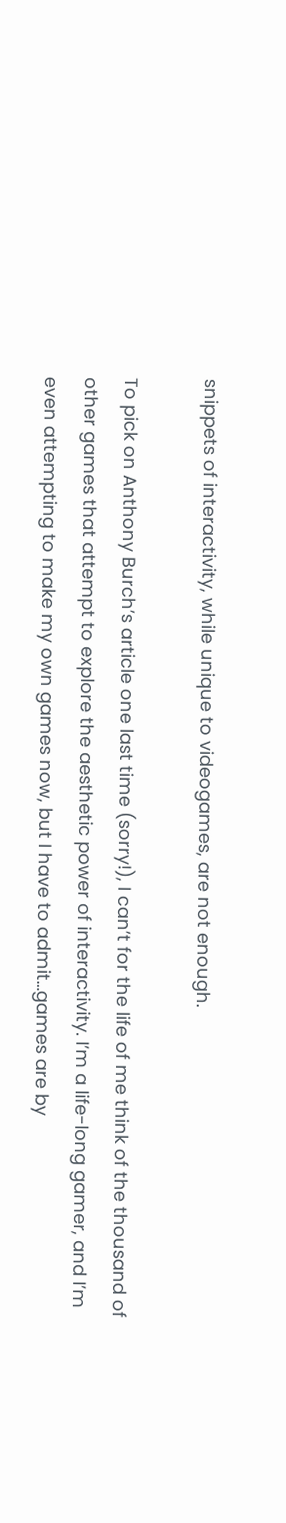snippets of interactivity, while unique to videogames, are not enough.

To pick on Anthony Burch’s article one last time (sorry!), I can’t for the life of me think of the thousand of other games that attempt to explore the aesthetic power of interactivity. I’m a life-long gamer, and I’m even attempting to make my own games now, but I have to admit…games are by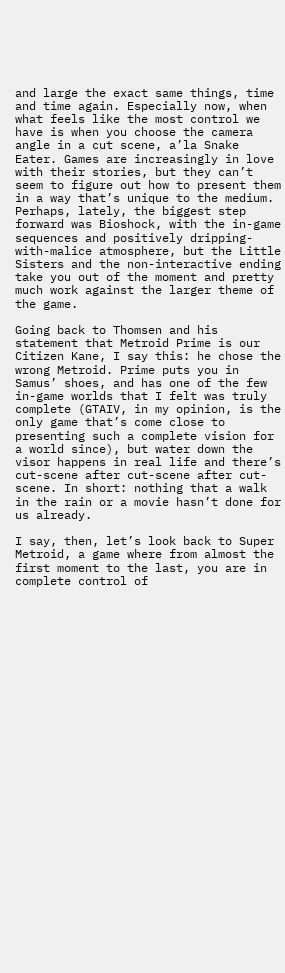and large the exact same things, time and time again. Especially now, when what feels like the most control we have is when you choose the camera angle in a cut scene, a’la Snake Eater. Games are increasingly in love with their stories, but they can’t seem to figure out how to present them in a way that’s unique to the medium. Perhaps, lately, the biggest step forward was Bioshock, with the in-game sequences and positively dripping-with-malice atmosphere, but the Little Sisters and the non-interactive ending take you out of the moment and pretty much work against the larger theme of the game.

Going back to Thomsen and his statement that Metroid Prime is our Citizen Kane, I say this: he chose the wrong Metroid. Prime puts you in Samus’ shoes, and has one of the few in-game worlds that I felt was truly complete (GTAIV, in my opinion, is the only game that’s come close to presenting such a complete vision for a world since), but water down the visor happens in real life and there’s cut-scene after cut-scene after cut-scene. In short: nothing that a walk in the rain or a movie hasn’t done for us already.

I say, then, let’s look back to Super Metroid, a game where from almost the first moment to the last, you are in complete control of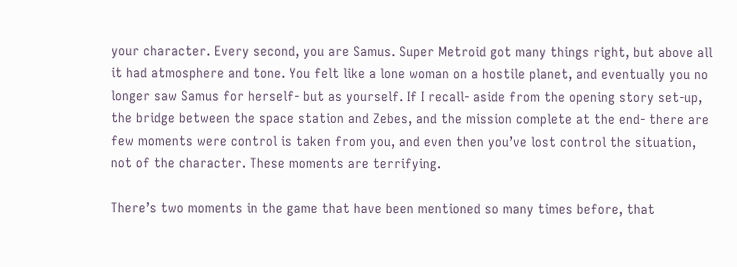your character. Every second, you are Samus. Super Metroid got many things right, but above all it had atmosphere and tone. You felt like a lone woman on a hostile planet, and eventually you no longer saw Samus for herself- but as yourself. If I recall- aside from the opening story set-up, the bridge between the space station and Zebes, and the mission complete at the end- there are few moments were control is taken from you, and even then you’ve lost control the situation, not of the character. These moments are terrifying.

There’s two moments in the game that have been mentioned so many times before, that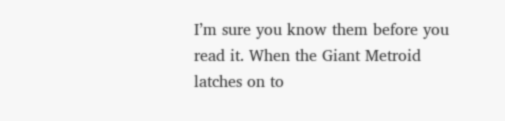I’m sure you know them before you read it. When the Giant Metroid latches on to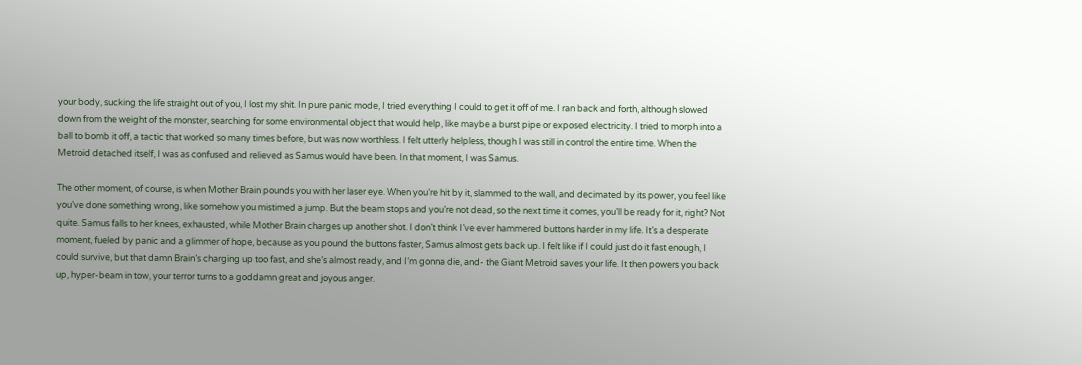your body, sucking the life straight out of you, I lost my shit. In pure panic mode, I tried everything I could to get it off of me. I ran back and forth, although slowed down from the weight of the monster, searching for some environmental object that would help, like maybe a burst pipe or exposed electricity. I tried to morph into a ball to bomb it off, a tactic that worked so many times before, but was now worthless. I felt utterly helpless, though I was still in control the entire time. When the Metroid detached itself, I was as confused and relieved as Samus would have been. In that moment, I was Samus.

The other moment, of course, is when Mother Brain pounds you with her laser eye. When you’re hit by it, slammed to the wall, and decimated by its power, you feel like you’ve done something wrong, like somehow you mistimed a jump. But the beam stops and you’re not dead, so the next time it comes, you’ll be ready for it, right? Not quite. Samus falls to her knees, exhausted, while Mother Brain charges up another shot. I don’t think I’ve ever hammered buttons harder in my life. It’s a desperate moment, fueled by panic and a glimmer of hope, because as you pound the buttons faster, Samus almost gets back up. I felt like if I could just do it fast enough, I could survive, but that damn Brain’s charging up too fast, and she’s almost ready, and I’m gonna die, and- the Giant Metroid saves your life. It then powers you back up, hyper-beam in tow, your terror turns to a goddamn great and joyous anger.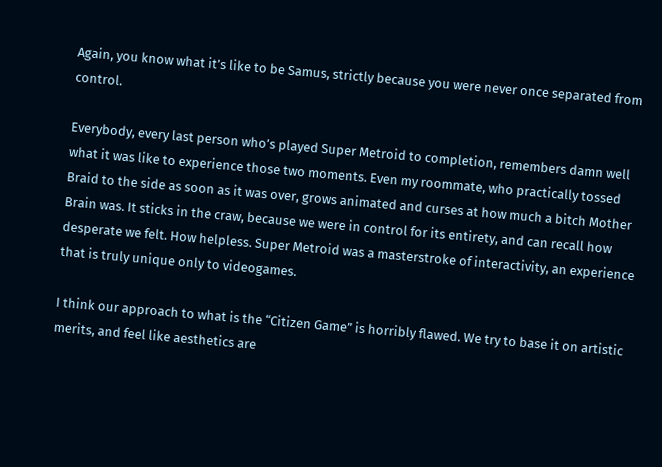Again, you know what it’s like to be Samus, strictly because you were never once separated from control.

Everybody, every last person who’s played Super Metroid to completion, remembers damn well what it was like to experience those two moments. Even my roommate, who practically tossed Braid to the side as soon as it was over, grows animated and curses at how much a bitch Mother Brain was. It sticks in the craw, because we were in control for its entirety, and can recall how desperate we felt. How helpless. Super Metroid was a masterstroke of interactivity, an experience that is truly unique only to videogames.

I think our approach to what is the “Citizen Game” is horribly flawed. We try to base it on artistic merits, and feel like aesthetics are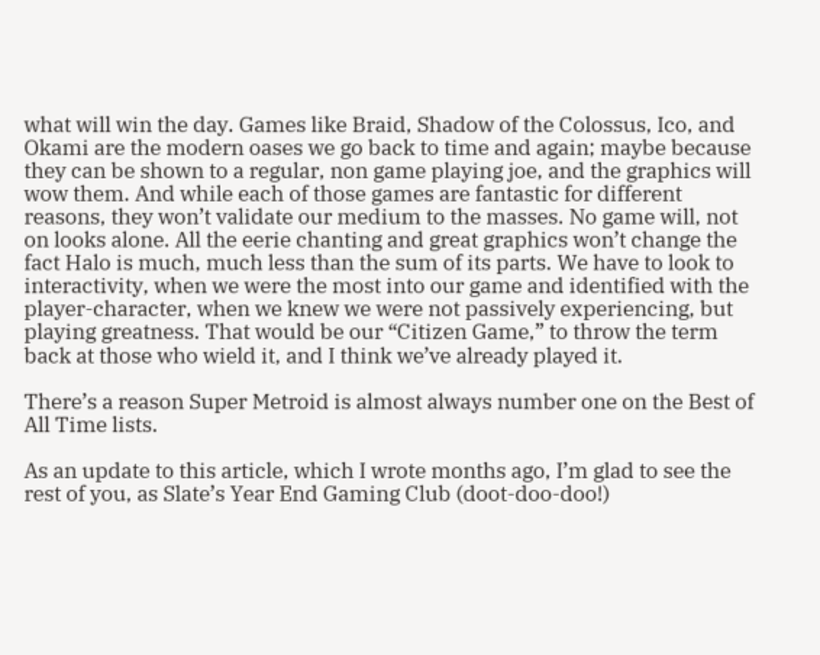what will win the day. Games like Braid, Shadow of the Colossus, Ico, and Okami are the modern oases we go back to time and again; maybe because they can be shown to a regular, non game playing joe, and the graphics will wow them. And while each of those games are fantastic for different reasons, they won’t validate our medium to the masses. No game will, not on looks alone. All the eerie chanting and great graphics won’t change the fact Halo is much, much less than the sum of its parts. We have to look to interactivity, when we were the most into our game and identified with the player-character, when we knew we were not passively experiencing, but playing greatness. That would be our “Citizen Game,” to throw the term back at those who wield it, and I think we’ve already played it.

There’s a reason Super Metroid is almost always number one on the Best of All Time lists.

As an update to this article, which I wrote months ago, I’m glad to see the rest of you, as Slate’s Year End Gaming Club (doot-doo-doo!)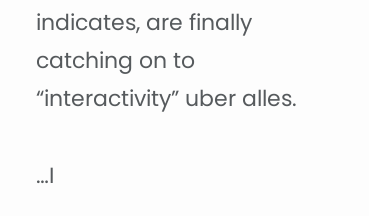indicates, are finally catching on to “interactivity” uber alles.

…I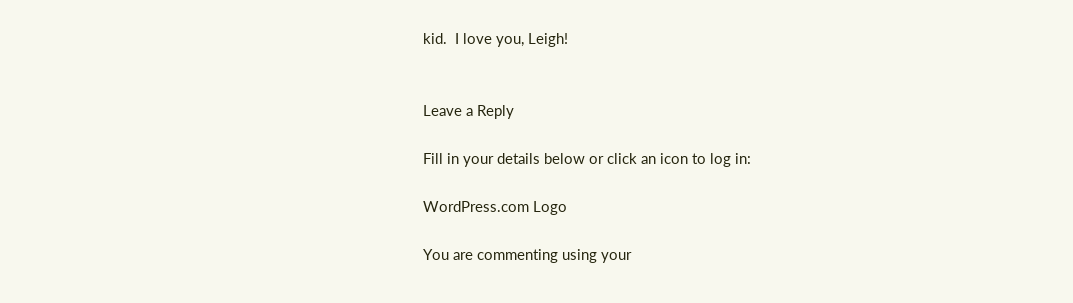kid.  I love you, Leigh!


Leave a Reply

Fill in your details below or click an icon to log in:

WordPress.com Logo

You are commenting using your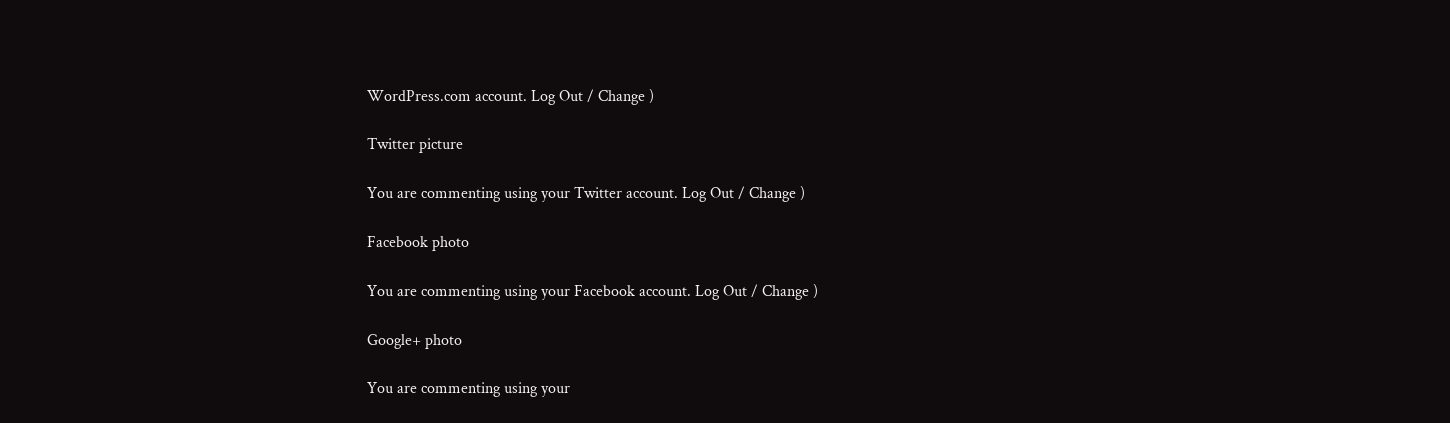WordPress.com account. Log Out / Change )

Twitter picture

You are commenting using your Twitter account. Log Out / Change )

Facebook photo

You are commenting using your Facebook account. Log Out / Change )

Google+ photo

You are commenting using your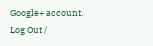Google+ account. Log Out /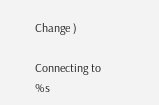Change )

Connecting to %s